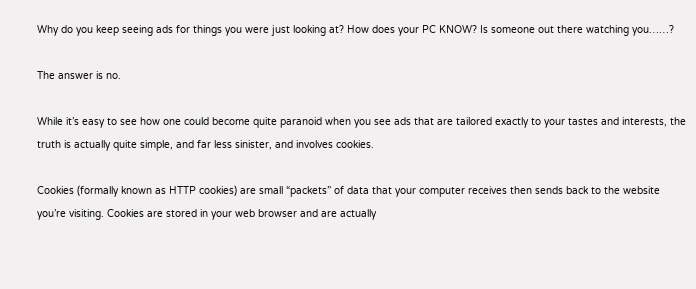Why do you keep seeing ads for things you were just looking at? How does your PC KNOW? Is someone out there watching you……?

The answer is no.

While it’s easy to see how one could become quite paranoid when you see ads that are tailored exactly to your tastes and interests, the truth is actually quite simple, and far less sinister, and involves cookies.

Cookies (formally known as HTTP cookies) are small “packets” of data that your computer receives then sends back to the website you’re visiting. Cookies are stored in your web browser and are actually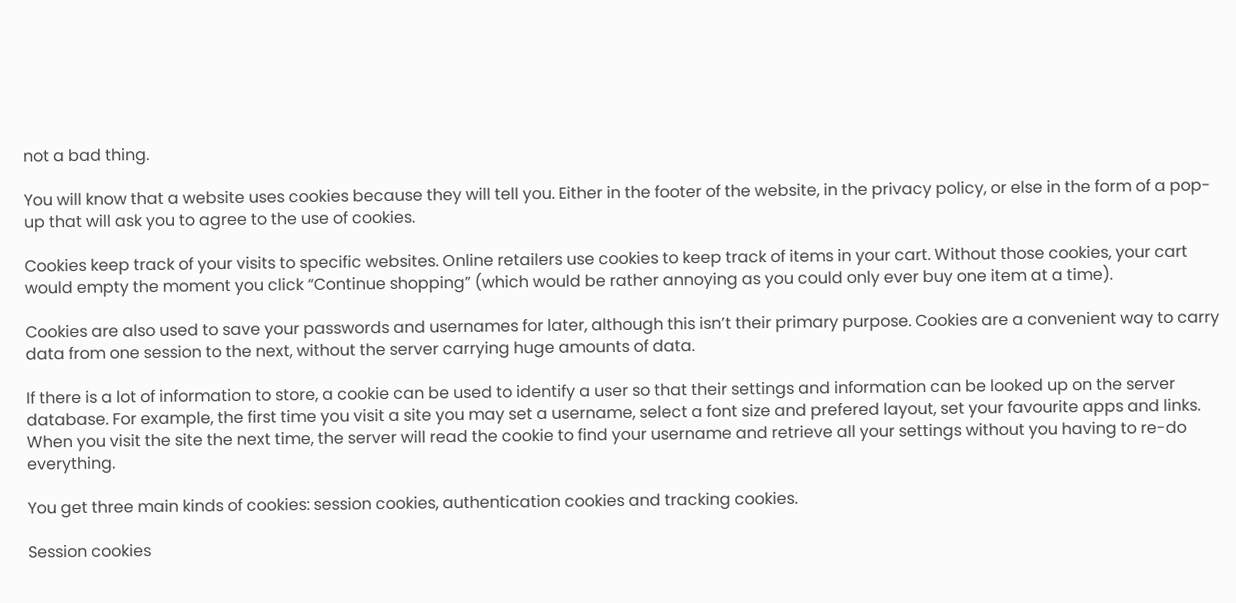not a bad thing.

You will know that a website uses cookies because they will tell you. Either in the footer of the website, in the privacy policy, or else in the form of a pop-up that will ask you to agree to the use of cookies.

Cookies keep track of your visits to specific websites. Online retailers use cookies to keep track of items in your cart. Without those cookies, your cart would empty the moment you click “Continue shopping” (which would be rather annoying as you could only ever buy one item at a time).

Cookies are also used to save your passwords and usernames for later, although this isn’t their primary purpose. Cookies are a convenient way to carry data from one session to the next, without the server carrying huge amounts of data.

If there is a lot of information to store, a cookie can be used to identify a user so that their settings and information can be looked up on the server database. For example, the first time you visit a site you may set a username, select a font size and prefered layout, set your favourite apps and links. When you visit the site the next time, the server will read the cookie to find your username and retrieve all your settings without you having to re-do everything.

You get three main kinds of cookies: session cookies, authentication cookies and tracking cookies.

Session cookies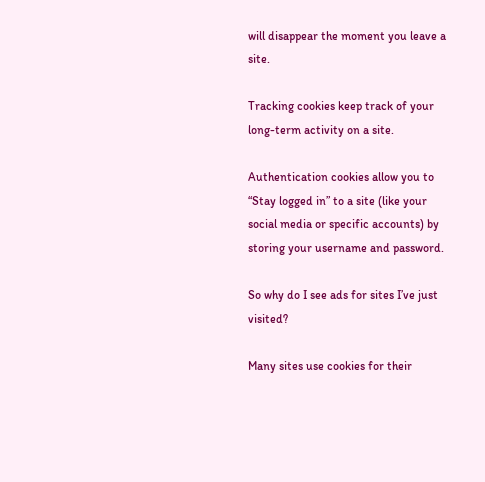will disappear the moment you leave a site.

Tracking cookies keep track of your long-term activity on a site.

Authentication cookies allow you to “Stay logged in” to a site (like your social media or specific accounts) by storing your username and password.

So why do I see ads for sites I’ve just visited?

Many sites use cookies for their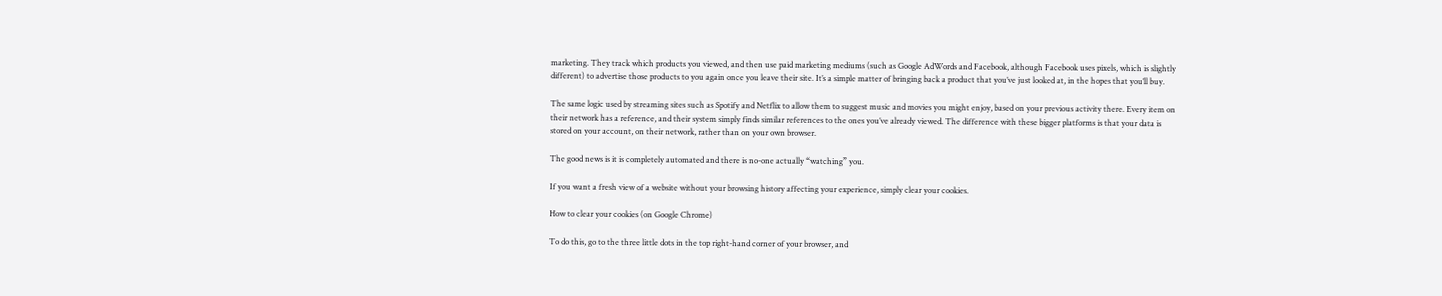marketing. They track which products you viewed, and then use paid marketing mediums (such as Google AdWords and Facebook, although Facebook uses pixels, which is slightly different) to advertise those products to you again once you leave their site. It’s a simple matter of bringing back a product that you’ve just looked at, in the hopes that you’ll buy.

The same logic used by streaming sites such as Spotify and Netflix to allow them to suggest music and movies you might enjoy, based on your previous activity there. Every item on their network has a reference, and their system simply finds similar references to the ones you’ve already viewed. The difference with these bigger platforms is that your data is stored on your account, on their network, rather than on your own browser.

The good news is it is completely automated and there is no-one actually “watching” you.

If you want a fresh view of a website without your browsing history affecting your experience, simply clear your cookies.

How to clear your cookies (on Google Chrome)

To do this, go to the three little dots in the top right-hand corner of your browser, and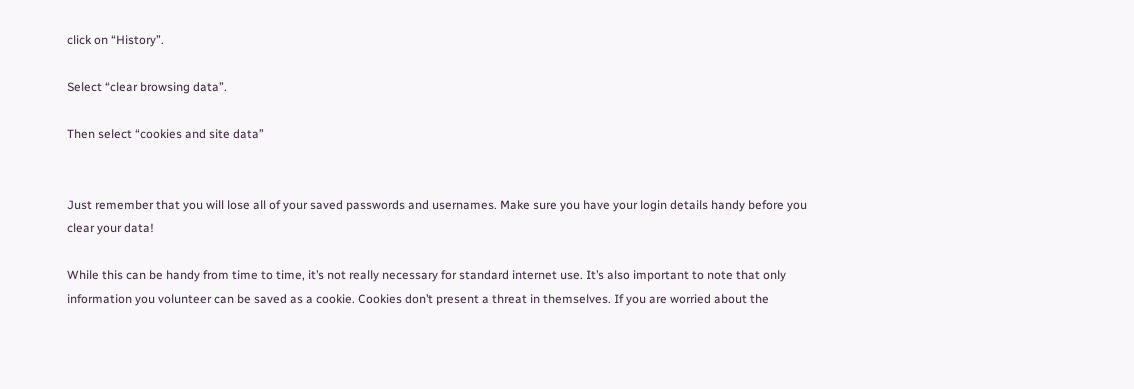click on “History”.

Select “clear browsing data”.

Then select “cookies and site data”


Just remember that you will lose all of your saved passwords and usernames. Make sure you have your login details handy before you clear your data!

While this can be handy from time to time, it’s not really necessary for standard internet use. It’s also important to note that only information you volunteer can be saved as a cookie. Cookies don’t present a threat in themselves. If you are worried about the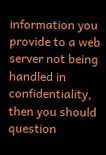information you provide to a web server not being handled in confidentiality, then you should question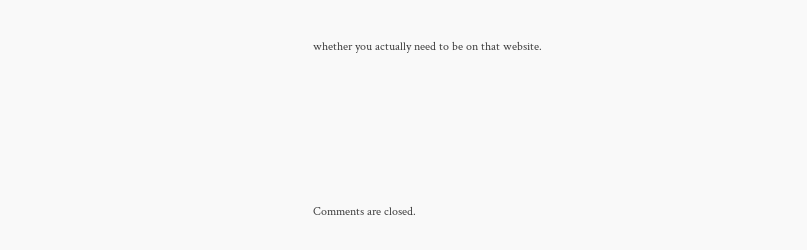whether you actually need to be on that website.






Comments are closed.